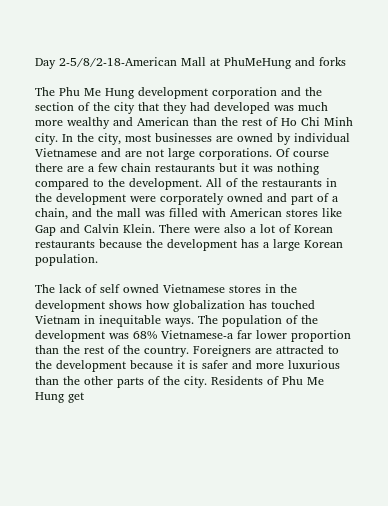Day 2-5/8/2-18-American Mall at PhuMeHung and forks

The Phu Me Hung development corporation and the section of the city that they had developed was much more wealthy and American than the rest of Ho Chi Minh city. In the city, most businesses are owned by individual Vietnamese and are not large corporations. Of course there are a few chain restaurants but it was nothing compared to the development. All of the restaurants in the development were corporately owned and part of a chain, and the mall was filled with American stores like Gap and Calvin Klein. There were also a lot of Korean restaurants because the development has a large Korean population.

The lack of self owned Vietnamese stores in the development shows how globalization has touched Vietnam in inequitable ways. The population of the development was 68% Vietnamese-a far lower proportion than the rest of the country. Foreigners are attracted to the development because it is safer and more luxurious than the other parts of the city. Residents of Phu Me Hung get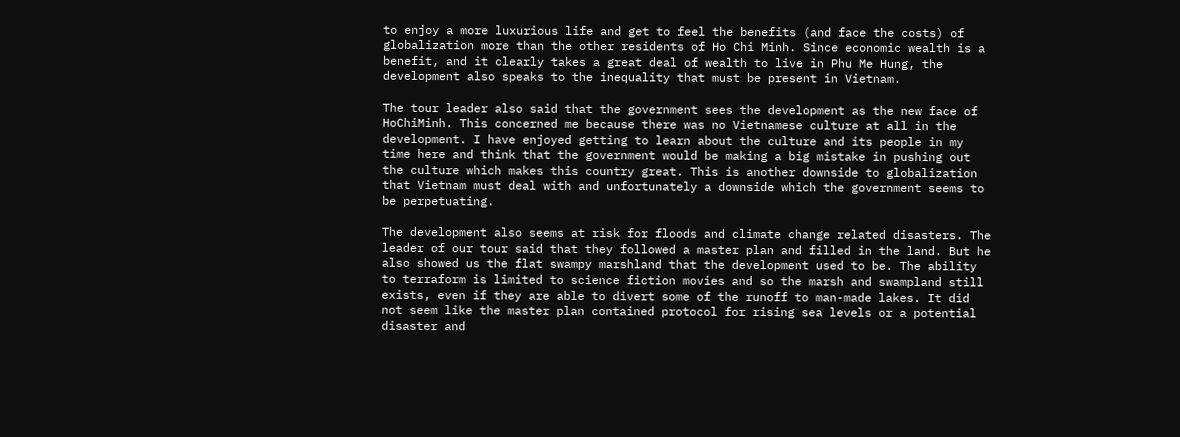to enjoy a more luxurious life and get to feel the benefits (and face the costs) of globalization more than the other residents of Ho Chi Minh. Since economic wealth is a benefit, and it clearly takes a great deal of wealth to live in Phu Me Hung, the development also speaks to the inequality that must be present in Vietnam.

The tour leader also said that the government sees the development as the new face of HoChiMinh. This concerned me because there was no Vietnamese culture at all in the development. I have enjoyed getting to learn about the culture and its people in my time here and think that the government would be making a big mistake in pushing out the culture which makes this country great. This is another downside to globalization that Vietnam must deal with and unfortunately a downside which the government seems to be perpetuating.

The development also seems at risk for floods and climate change related disasters. The leader of our tour said that they followed a master plan and filled in the land. But he also showed us the flat swampy marshland that the development used to be. The ability to terraform is limited to science fiction movies and so the marsh and swampland still exists, even if they are able to divert some of the runoff to man-made lakes. It did not seem like the master plan contained protocol for rising sea levels or a potential disaster and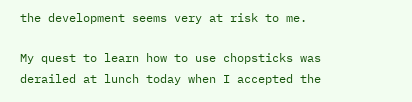the development seems very at risk to me.

My quest to learn how to use chopsticks was derailed at lunch today when I accepted the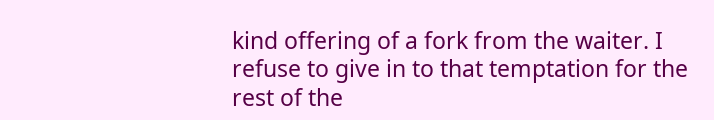kind offering of a fork from the waiter. I refuse to give in to that temptation for the rest of the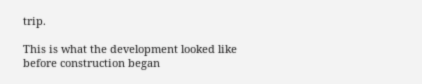trip.

This is what the development looked like before construction began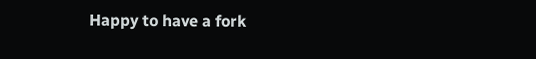Happy to have a fork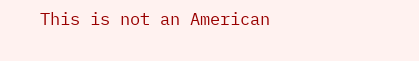This is not an American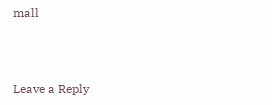mall



Leave a Reply